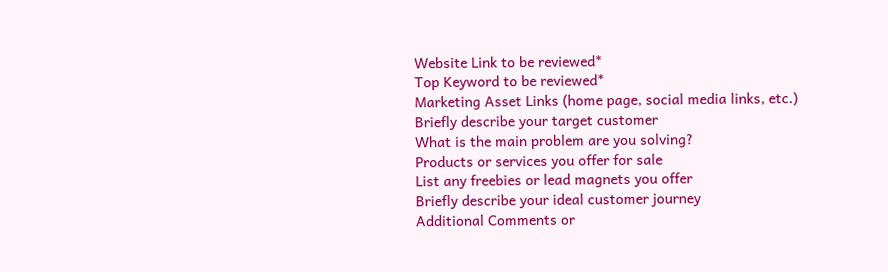Website Link to be reviewed*
Top Keyword to be reviewed*
Marketing Asset Links (home page, social media links, etc.)
Briefly describe your target customer
What is the main problem are you solving?
Products or services you offer for sale
List any freebies or lead magnets you offer
Briefly describe your ideal customer journey
Additional Comments or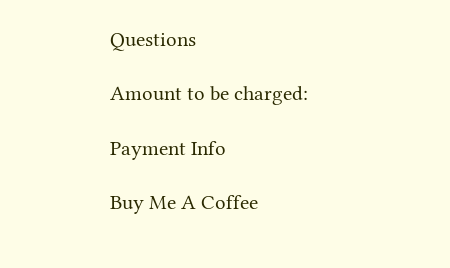Questions

Amount to be charged:

Payment Info

Buy Me A Coffee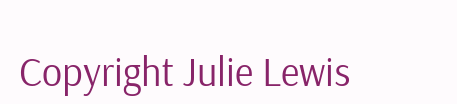Copyright Julie Lewis